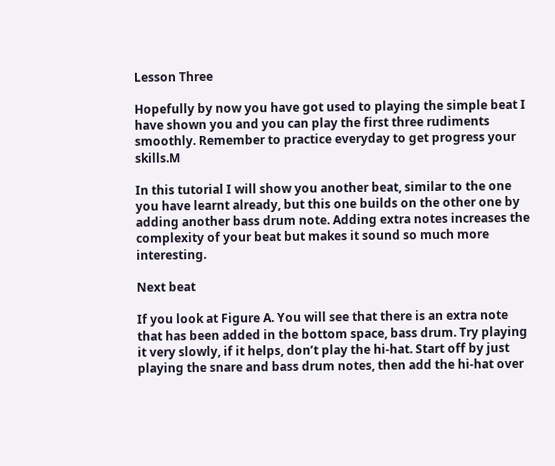Lesson Three

Hopefully by now you have got used to playing the simple beat I have shown you and you can play the first three rudiments smoothly. Remember to practice everyday to get progress your skills.M

In this tutorial I will show you another beat, similar to the one you have learnt already, but this one builds on the other one by adding another bass drum note. Adding extra notes increases the complexity of your beat but makes it sound so much more interesting.

Next beat

If you look at Figure A. You will see that there is an extra note that has been added in the bottom space, bass drum. Try playing it very slowly, if it helps, don’t play the hi-hat. Start off by just playing the snare and bass drum notes, then add the hi-hat over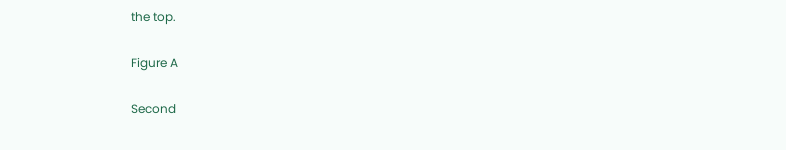the top.

Figure A

Second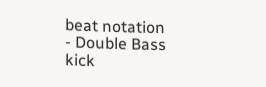beat notation - Double Bass kick